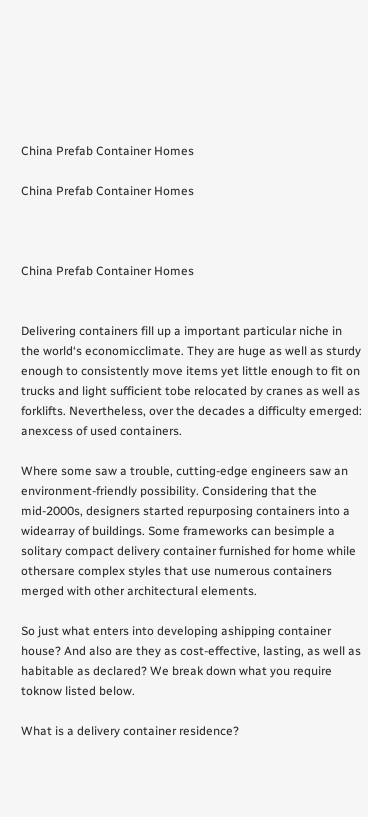China Prefab Container Homes

China Prefab Container Homes



China Prefab Container Homes


Delivering containers fill up a important particular niche in the world‘s economicclimate. They are huge as well as sturdy enough to consistently move items yet little enough to fit on trucks and light sufficient tobe relocated by cranes as well as forklifts. Nevertheless, over the decades a difficulty emerged: anexcess of used containers.

Where some saw a trouble, cutting-edge engineers saw an environment-friendly possibility. Considering that the mid-2000s, designers started repurposing containers into a widearray of buildings. Some frameworks can besimple a solitary compact delivery container furnished for home while othersare complex styles that use numerous containers merged with other architectural elements.

So just what enters into developing ashipping container house? And also are they as cost-effective, lasting, as well as habitable as declared? We break down what you require toknow listed below.

What is a delivery container residence?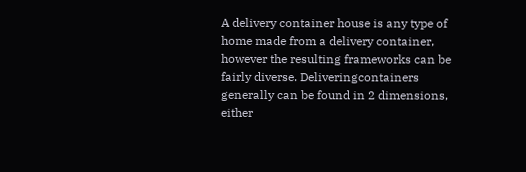A delivery container house is any type of home made from a delivery container, however the resulting frameworks can be fairly diverse. Deliveringcontainers generally can be found in 2 dimensions, either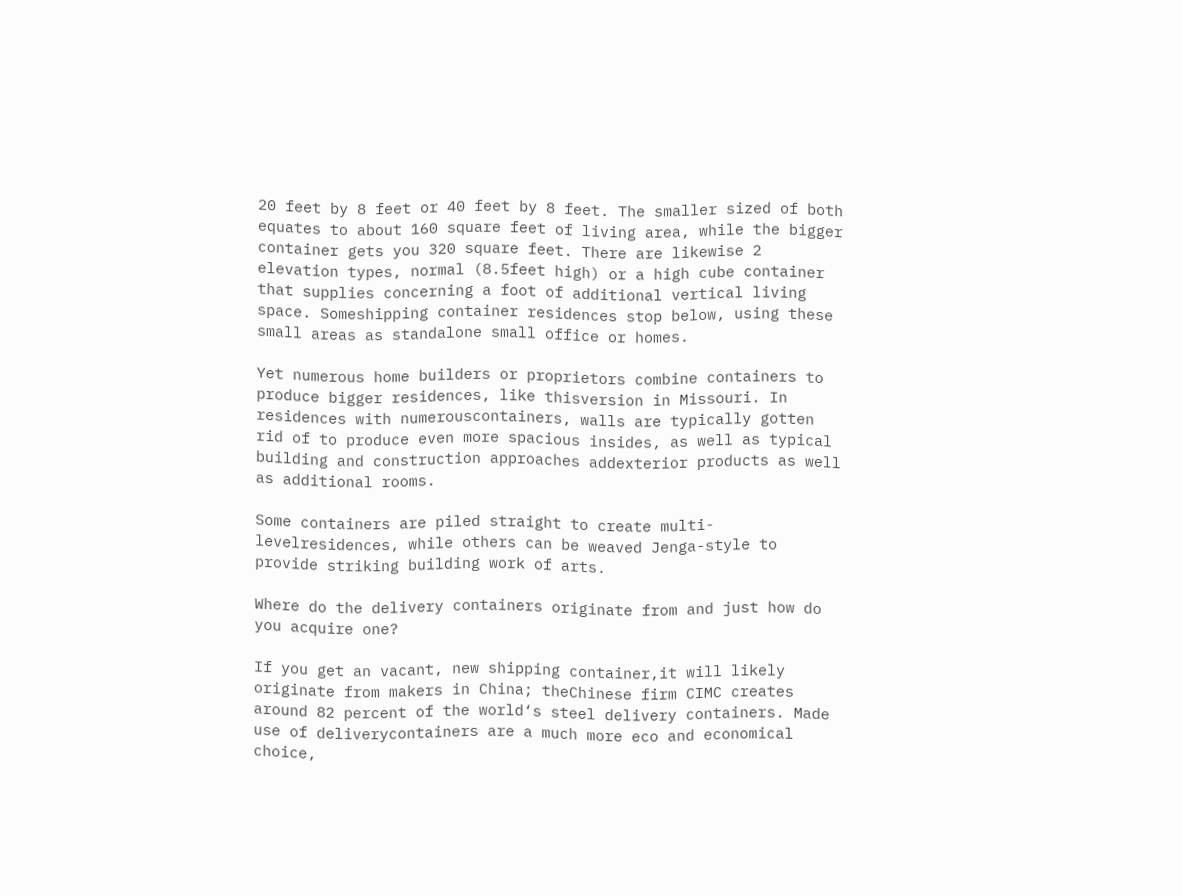20 feet by 8 feet or 40 feet by 8 feet. The smaller sized of both equates to about 160 square feet of living area, while the bigger container gets you 320 square feet. There are likewise 2 elevation types, normal (8.5feet high) or a high cube container that supplies concerning a foot of additional vertical living space. Someshipping container residences stop below, using these small areas as standalone small office or homes.

Yet numerous home builders or proprietors combine containers to produce bigger residences, like thisversion in Missouri. In residences with numerouscontainers, walls are typically gotten rid of to produce even more spacious insides, as well as typical building and construction approaches addexterior products as well as additional rooms.

Some containers are piled straight to create multi-levelresidences, while others can be weaved Jenga-style to provide striking building work of arts.

Where do the delivery containers originate from and just how do you acquire one?

If you get an vacant, new shipping container,it will likely originate from makers in China; theChinese firm CIMC creates around 82 percent of the world‘s steel delivery containers. Made use of deliverycontainers are a much more eco and economical choice,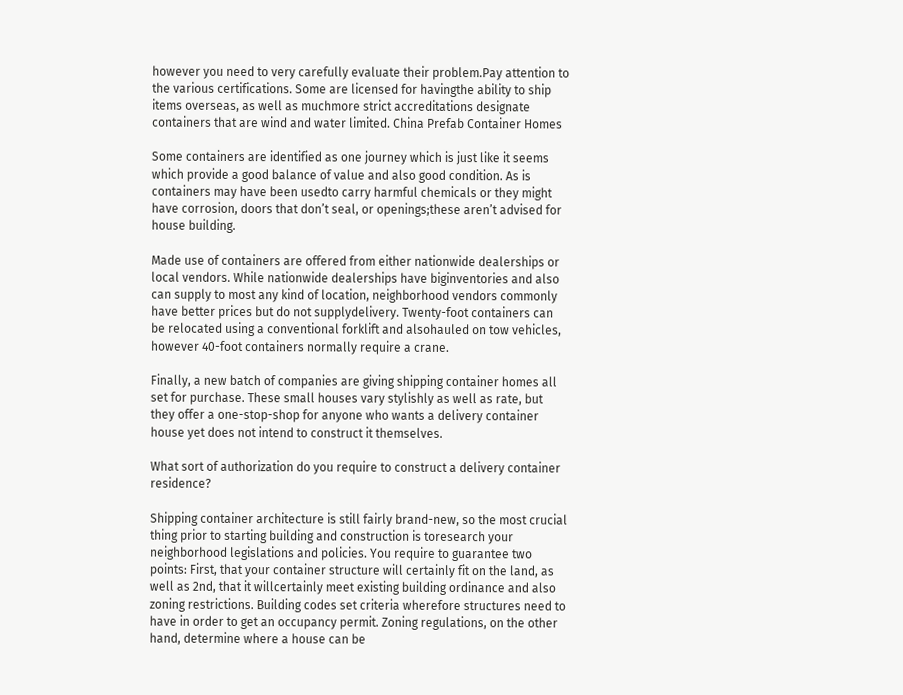however you need to very carefully evaluate their problem.Pay attention to the various certifications. Some are licensed for havingthe ability to ship items overseas, as well as muchmore strict accreditations designate containers that are wind and water limited. China Prefab Container Homes

Some containers are identified as one journey which is just like it seems which provide a good balance of value and also good condition. As is containers may have been usedto carry harmful chemicals or they might have corrosion, doors that don’t seal, or openings;these aren’t advised for house building.

Made use of containers are offered from either nationwide dealerships or local vendors. While nationwide dealerships have biginventories and also can supply to most any kind of location, neighborhood vendors commonly have better prices but do not supplydelivery. Twenty-foot containers can be relocated using a conventional forklift and alsohauled on tow vehicles, however 40-foot containers normally require a crane.

Finally, a new batch of companies are giving shipping container homes all set for purchase. These small houses vary stylishly as well as rate, but they offer a one-stop-shop for anyone who wants a delivery container house yet does not intend to construct it themselves.

What sort of authorization do you require to construct a delivery container residence?

Shipping container architecture is still fairly brand-new, so the most crucial thing prior to starting building and construction is toresearch your neighborhood legislations and policies. You require to guarantee two points: First, that your container structure will certainly fit on the land, as well as 2nd, that it willcertainly meet existing building ordinance and also zoning restrictions. Building codes set criteria wherefore structures need to have in order to get an occupancy permit. Zoning regulations, on the other hand, determine where a house can be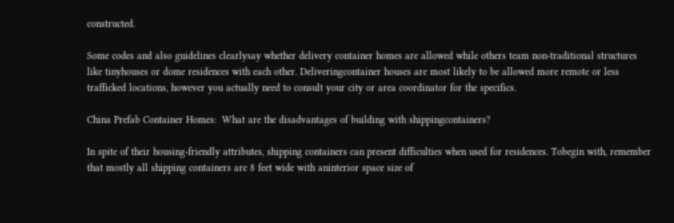constructed.

Some codes and also guidelines clearlysay whether delivery container homes are allowed while others team non-traditional structures like tinyhouses or dome residences with each other. Deliveringcontainer houses are most likely to be allowed more remote or less trafficked locations, however you actually need to consult your city or area coordinator for the specifics.

China Prefab Container Homes:  What are the disadvantages of building with shippingcontainers?

In spite of their housing-friendly attributes, shipping containers can present difficulties when used for residences. Tobegin with, remember that mostly all shipping containers are 8 feet wide with aninterior space size of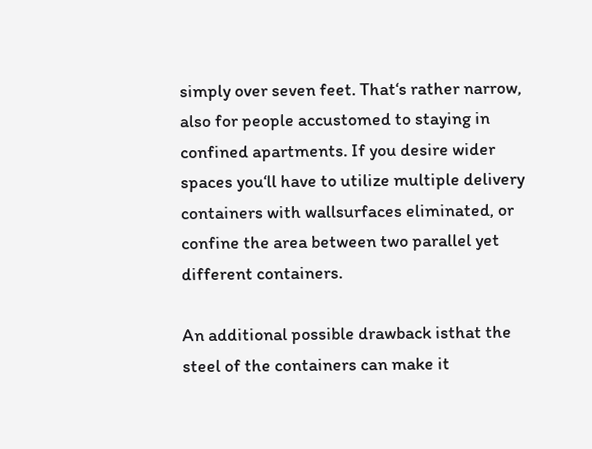simply over seven feet. That‘s rather narrow, also for people accustomed to staying in confined apartments. If you desire wider spaces you‘ll have to utilize multiple delivery containers with wallsurfaces eliminated, or confine the area between two parallel yet different containers.

An additional possible drawback isthat the steel of the containers can make it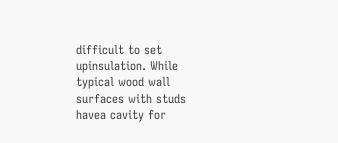difficult to set upinsulation. While typical wood wall surfaces with studs havea cavity for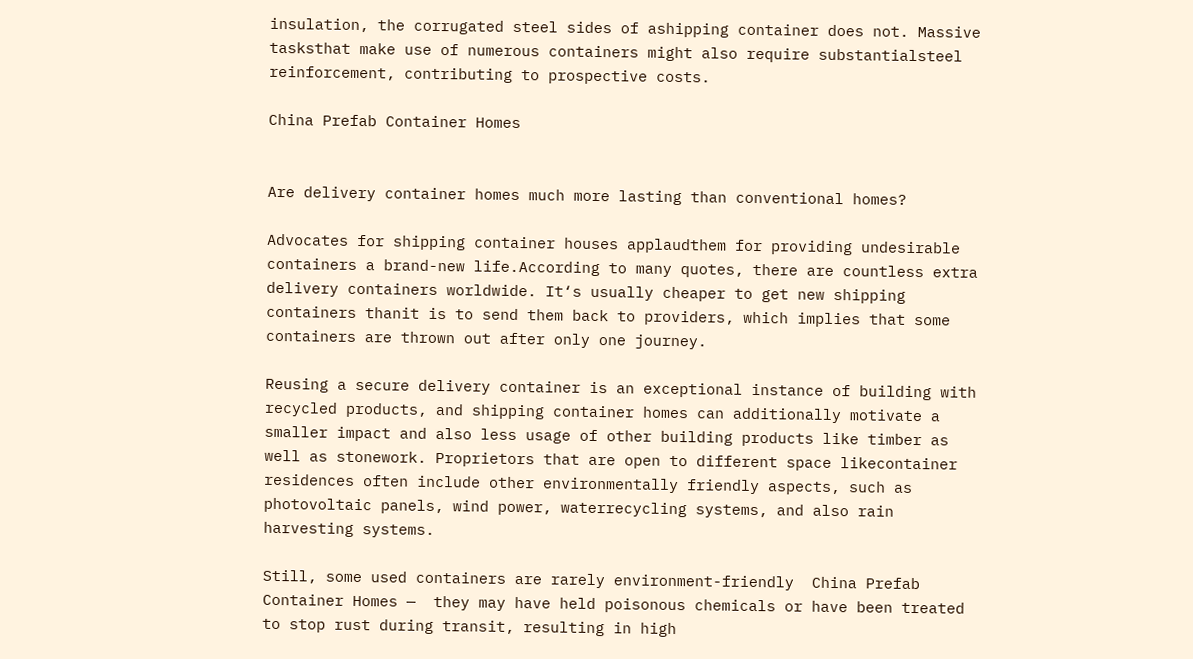insulation, the corrugated steel sides of ashipping container does not. Massive tasksthat make use of numerous containers might also require substantialsteel reinforcement, contributing to prospective costs.

China Prefab Container Homes


Are delivery container homes much more lasting than conventional homes?

Advocates for shipping container houses applaudthem for providing undesirable containers a brand-new life.According to many quotes, there are countless extra delivery containers worldwide. It‘s usually cheaper to get new shipping containers thanit is to send them back to providers, which implies that some containers are thrown out after only one journey.

Reusing a secure delivery container is an exceptional instance of building with recycled products, and shipping container homes can additionally motivate a smaller impact and also less usage of other building products like timber as well as stonework. Proprietors that are open to different space likecontainer residences often include other environmentally friendly aspects, such as photovoltaic panels, wind power, waterrecycling systems, and also rain harvesting systems.

Still, some used containers are rarely environment-friendly  China Prefab Container Homes —  they may have held poisonous chemicals or have been treated to stop rust during transit, resulting in high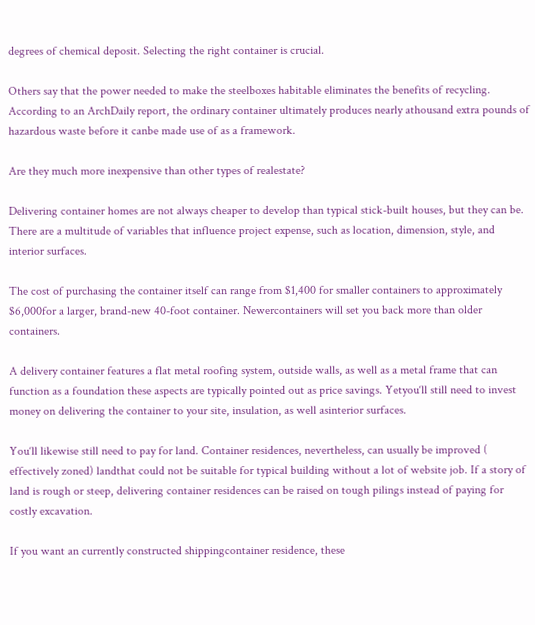degrees of chemical deposit. Selecting the right container is crucial.

Others say that the power needed to make the steelboxes habitable eliminates the benefits of recycling. According to an ArchDaily report, the ordinary container ultimately produces nearly athousand extra pounds of hazardous waste before it canbe made use of as a framework.

Are they much more inexpensive than other types of realestate?

Delivering container homes are not always cheaper to develop than typical stick-built houses, but they can be. There are a multitude of variables that influence project expense, such as location, dimension, style, and interior surfaces.

The cost of purchasing the container itself can range from $1,400 for smaller containers to approximately $6,000for a larger, brand-new 40-foot container. Newercontainers will set you back more than older containers.

A delivery container features a flat metal roofing system, outside walls, as well as a metal frame that can function as a foundation these aspects are typically pointed out as price savings. Yetyou‘ll still need to invest money on delivering the container to your site, insulation, as well asinterior surfaces.

You‘ll likewise still need to pay for land. Container residences, nevertheless, can usually be improved ( effectively zoned) landthat could not be suitable for typical building without a lot of website job. If a story of land is rough or steep, delivering container residences can be raised on tough pilings instead of paying for costly excavation.

If you want an currently constructed shippingcontainer residence, these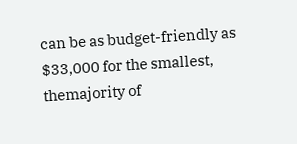can be as budget-friendly as $33,000 for the smallest, themajority of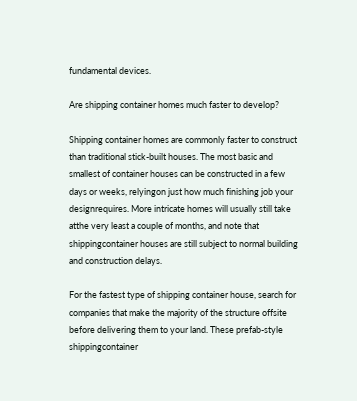fundamental devices.

Are shipping container homes much faster to develop?

Shipping container homes are commonly faster to construct than traditional stick-built houses. The most basic and smallest of container houses can be constructed in a few days or weeks, relyingon just how much finishing job your designrequires. More intricate homes will usually still take atthe very least a couple of months, and note that shippingcontainer houses are still subject to normal building and construction delays.

For the fastest type of shipping container house, search for companies that make the majority of the structure offsite before delivering them to your land. These prefab-style shippingcontainer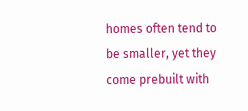homes often tend to be smaller, yet they come prebuilt with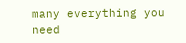many everything you need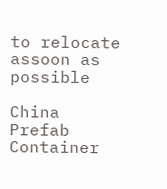to relocate assoon as possible

China Prefab Container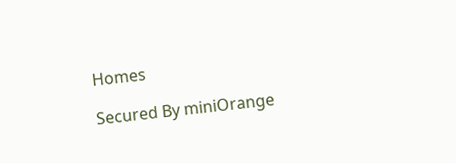Homes

Secured By miniOrange